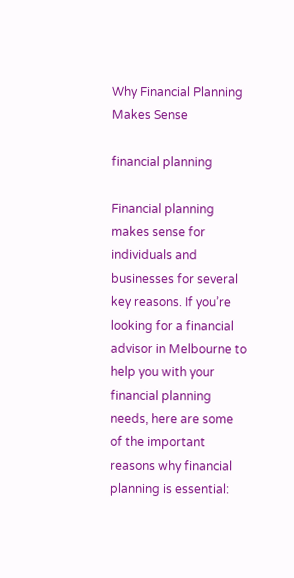Why Financial Planning Makes Sense

financial planning

Financial planning makes sense for individuals and businesses for several key reasons. If you’re looking for a financial advisor in Melbourne to help you with your financial planning needs, here are some of the important reasons why financial planning is essential: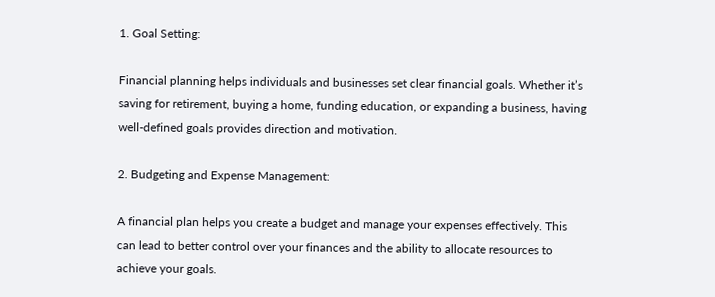1. Goal Setting:

Financial planning helps individuals and businesses set clear financial goals. Whether it’s saving for retirement, buying a home, funding education, or expanding a business, having well-defined goals provides direction and motivation.

2. Budgeting and Expense Management:

A financial plan helps you create a budget and manage your expenses effectively. This can lead to better control over your finances and the ability to allocate resources to achieve your goals.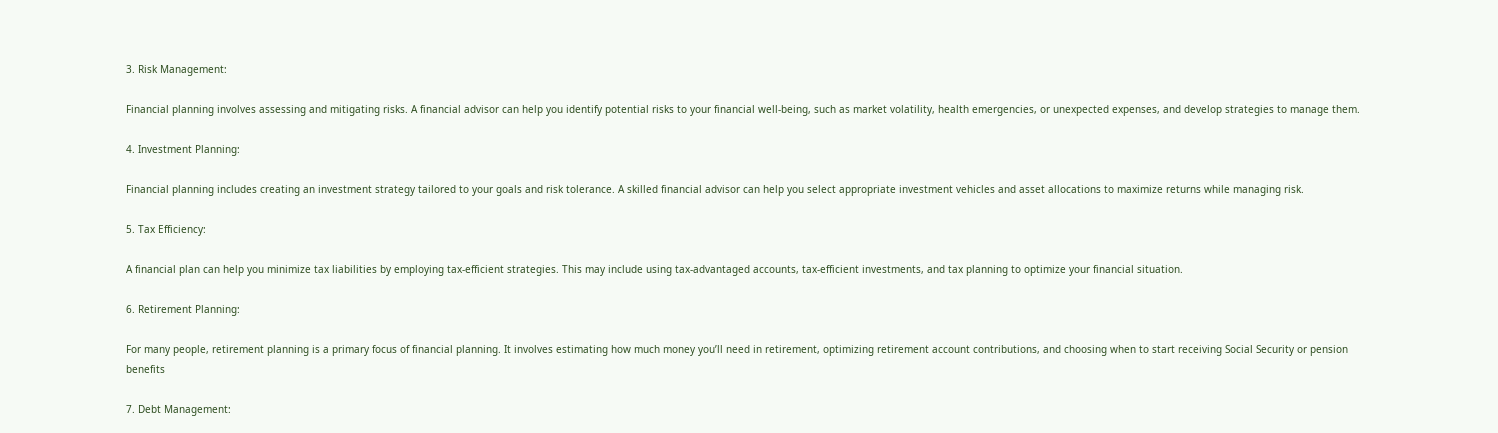3. Risk Management:

Financial planning involves assessing and mitigating risks. A financial advisor can help you identify potential risks to your financial well-being, such as market volatility, health emergencies, or unexpected expenses, and develop strategies to manage them.

4. Investment Planning:

Financial planning includes creating an investment strategy tailored to your goals and risk tolerance. A skilled financial advisor can help you select appropriate investment vehicles and asset allocations to maximize returns while managing risk.

5. Tax Efficiency:

A financial plan can help you minimize tax liabilities by employing tax-efficient strategies. This may include using tax-advantaged accounts, tax-efficient investments, and tax planning to optimize your financial situation.

6. Retirement Planning:

For many people, retirement planning is a primary focus of financial planning. It involves estimating how much money you’ll need in retirement, optimizing retirement account contributions, and choosing when to start receiving Social Security or pension benefits

7. Debt Management: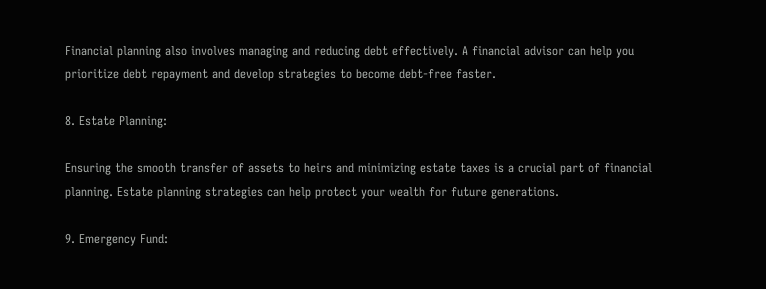Financial planning also involves managing and reducing debt effectively. A financial advisor can help you prioritize debt repayment and develop strategies to become debt-free faster.

8. Estate Planning:

Ensuring the smooth transfer of assets to heirs and minimizing estate taxes is a crucial part of financial planning. Estate planning strategies can help protect your wealth for future generations.

9. Emergency Fund: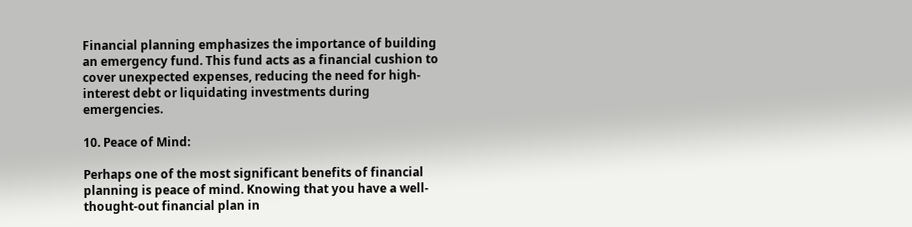Financial planning emphasizes the importance of building an emergency fund. This fund acts as a financial cushion to cover unexpected expenses, reducing the need for high-interest debt or liquidating investments during emergencies.

10. Peace of Mind:

Perhaps one of the most significant benefits of financial planning is peace of mind. Knowing that you have a well-thought-out financial plan in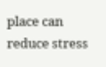place can reduce stress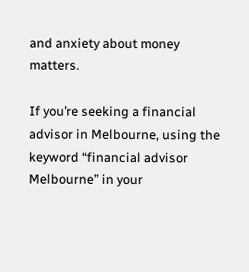and anxiety about money matters.

If you’re seeking a financial advisor in Melbourne, using the keyword “financial advisor Melbourne” in your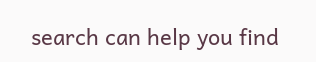search can help you find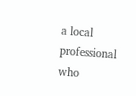a local professional who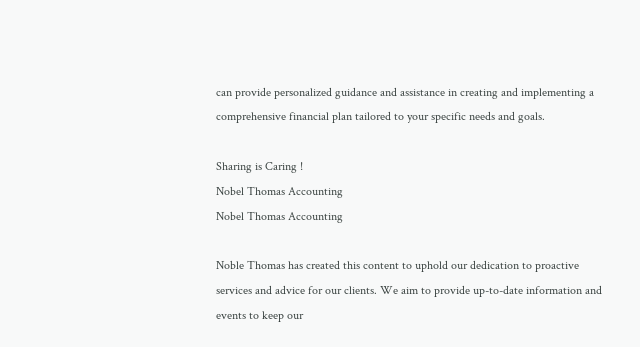can provide personalized guidance and assistance in creating and implementing a comprehensive financial plan tailored to your specific needs and goals.

Sharing is Caring !
Nobel Thomas Accounting
Nobel Thomas Accounting

Noble Thomas has created this content to uphold our dedication to proactive services and advice for our clients. We aim to provide up-to-date information and events to keep our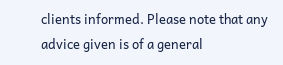clients informed. Please note that any advice given is of a general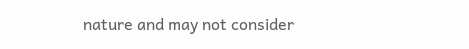nature and may not consider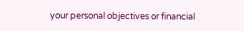your personal objectives or financial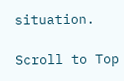situation.

Scroll to Top